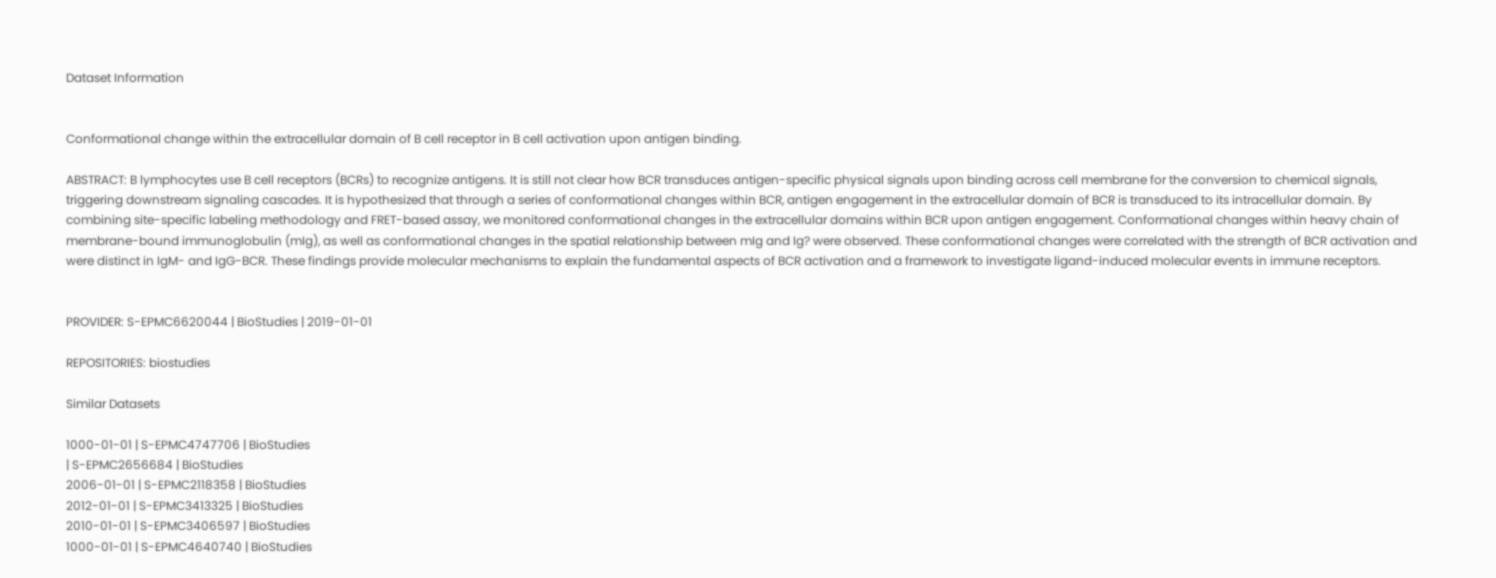Dataset Information


Conformational change within the extracellular domain of B cell receptor in B cell activation upon antigen binding.

ABSTRACT: B lymphocytes use B cell receptors (BCRs) to recognize antigens. It is still not clear how BCR transduces antigen-specific physical signals upon binding across cell membrane for the conversion to chemical signals, triggering downstream signaling cascades. It is hypothesized that through a series of conformational changes within BCR, antigen engagement in the extracellular domain of BCR is transduced to its intracellular domain. By combining site-specific labeling methodology and FRET-based assay, we monitored conformational changes in the extracellular domains within BCR upon antigen engagement. Conformational changes within heavy chain of membrane-bound immunoglobulin (mIg), as well as conformational changes in the spatial relationship between mIg and Ig? were observed. These conformational changes were correlated with the strength of BCR activation and were distinct in IgM- and IgG-BCR. These findings provide molecular mechanisms to explain the fundamental aspects of BCR activation and a framework to investigate ligand-induced molecular events in immune receptors.


PROVIDER: S-EPMC6620044 | BioStudies | 2019-01-01

REPOSITORIES: biostudies

Similar Datasets

1000-01-01 | S-EPMC4747706 | BioStudies
| S-EPMC2656684 | BioStudies
2006-01-01 | S-EPMC2118358 | BioStudies
2012-01-01 | S-EPMC3413325 | BioStudies
2010-01-01 | S-EPMC3406597 | BioStudies
1000-01-01 | S-EPMC4640740 | BioStudies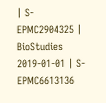| S-EPMC2904325 | BioStudies
2019-01-01 | S-EPMC6613136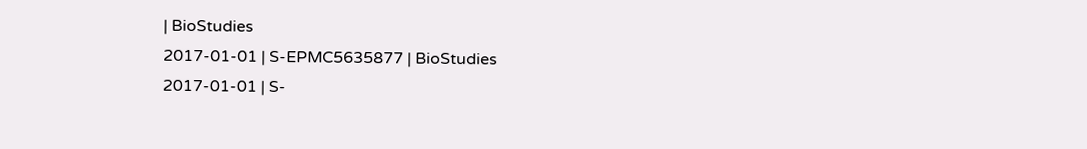| BioStudies
2017-01-01 | S-EPMC5635877 | BioStudies
2017-01-01 | S-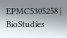EPMC5305258 | BioStudies